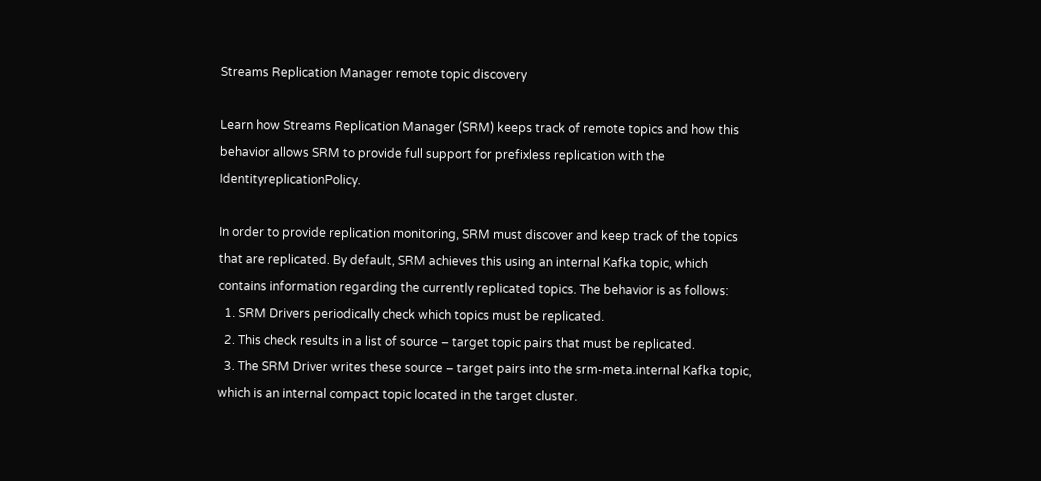Streams Replication Manager remote topic discovery

Learn how Streams Replication Manager (SRM) keeps track of remote topics and how this behavior allows SRM to provide full support for prefixless replication with the IdentityreplicationPolicy.

In order to provide replication monitoring, SRM must discover and keep track of the topics that are replicated. By default, SRM achieves this using an internal Kafka topic, which contains information regarding the currently replicated topics. The behavior is as follows:
  1. SRM Drivers periodically check which topics must be replicated.
  2. This check results in a list of source – target topic pairs that must be replicated.
  3. The SRM Driver writes these source – target pairs into the srm-meta.internal Kafka topic, which is an internal compact topic located in the target cluster.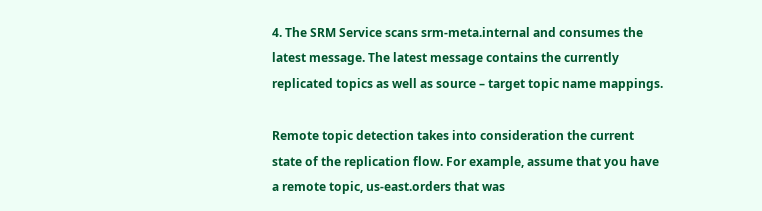4. The SRM Service scans srm-meta.internal and consumes the latest message. The latest message contains the currently replicated topics as well as source – target topic name mappings.

Remote topic detection takes into consideration the current state of the replication flow. For example, assume that you have a remote topic, us-east.orders that was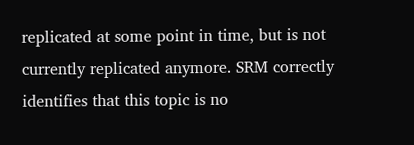replicated at some point in time, but is not currently replicated anymore. SRM correctly identifies that this topic is no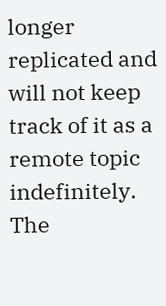longer replicated and will not keep track of it as a remote topic indefinitely. The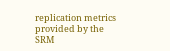replication metrics provided by the SRM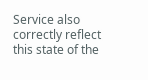Service also correctly reflect this state of the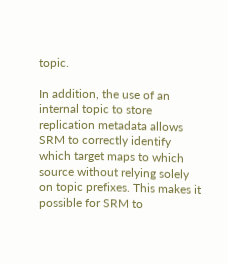topic.

In addition, the use of an internal topic to store replication metadata allows SRM to correctly identify which target maps to which source without relying solely on topic prefixes. This makes it possible for SRM to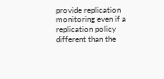provide replication monitoring even if a replication policy different than the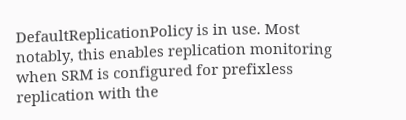DefaultReplicationPolicy is in use. Most notably, this enables replication monitoring when SRM is configured for prefixless replication with the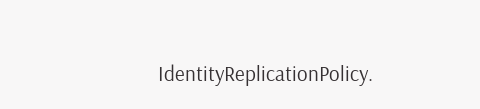IdentityReplicationPolicy.